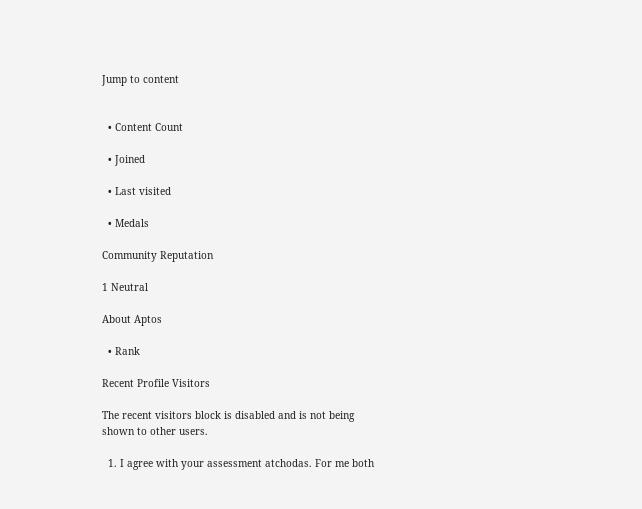Jump to content


  • Content Count

  • Joined

  • Last visited

  • Medals

Community Reputation

1 Neutral

About Aptos

  • Rank

Recent Profile Visitors

The recent visitors block is disabled and is not being shown to other users.

  1. I agree with your assessment atchodas. For me both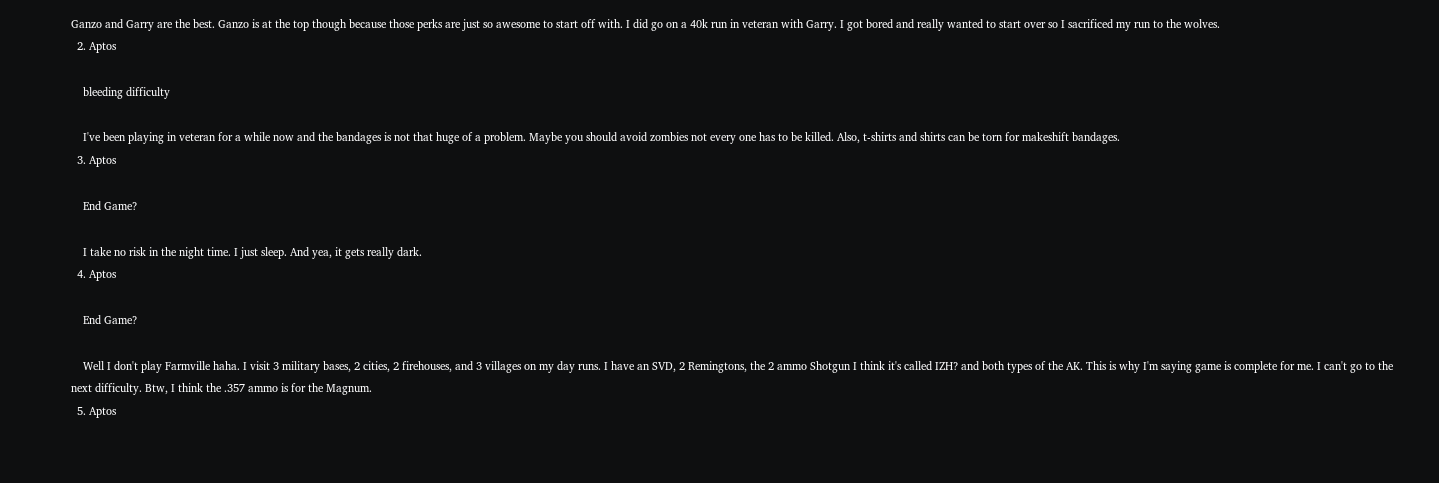Ganzo and Garry are the best. Ganzo is at the top though because those perks are just so awesome to start off with. I did go on a 40k run in veteran with Garry. I got bored and really wanted to start over so I sacrificed my run to the wolves.
  2. Aptos

    bleeding difficulty

    I've been playing in veteran for a while now and the bandages is not that huge of a problem. Maybe you should avoid zombies not every one has to be killed. Also, t-shirts and shirts can be torn for makeshift bandages.
  3. Aptos

    End Game?

    I take no risk in the night time. I just sleep. And yea, it gets really dark.
  4. Aptos

    End Game?

    Well I don't play Farmville haha. I visit 3 military bases, 2 cities, 2 firehouses, and 3 villages on my day runs. I have an SVD, 2 Remingtons, the 2 ammo Shotgun I think it's called IZH? and both types of the AK. This is why I'm saying game is complete for me. I can't go to the next difficulty. Btw, I think the .357 ammo is for the Magnum.
  5. Aptos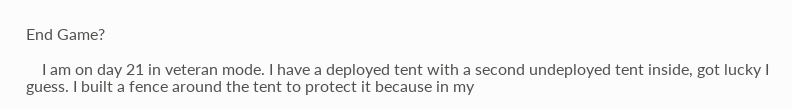End Game?

    I am on day 21 in veteran mode. I have a deployed tent with a second undeployed tent inside, got lucky I guess. I built a fence around the tent to protect it because in my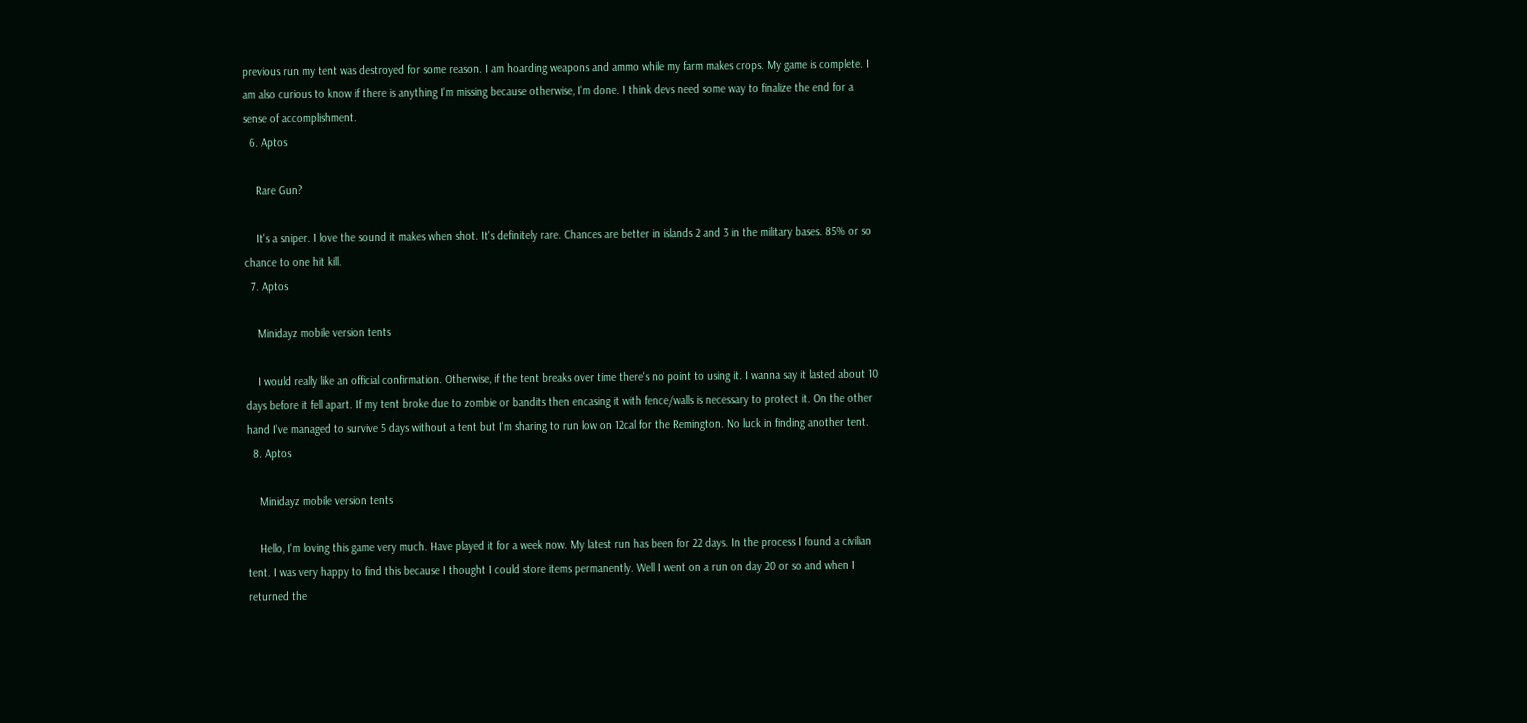previous run my tent was destroyed for some reason. I am hoarding weapons and ammo while my farm makes crops. My game is complete. I am also curious to know if there is anything I'm missing because otherwise, I'm done. I think devs need some way to finalize the end for a sense of accomplishment.
  6. Aptos

    Rare Gun?

    It's a sniper. I love the sound it makes when shot. It's definitely rare. Chances are better in islands 2 and 3 in the military bases. 85% or so chance to one hit kill.
  7. Aptos

    Minidayz mobile version tents

    I would really like an official confirmation. Otherwise, if the tent breaks over time there's no point to using it. I wanna say it lasted about 10 days before it fell apart. If my tent broke due to zombie or bandits then encasing it with fence/walls is necessary to protect it. On the other hand I've managed to survive 5 days without a tent but I'm sharing to run low on 12cal for the Remington. No luck in finding another tent.
  8. Aptos

    Minidayz mobile version tents

    Hello, I'm loving this game very much. Have played it for a week now. My latest run has been for 22 days. In the process I found a civilian tent. I was very happy to find this because I thought I could store items permanently. Well I went on a run on day 20 or so and when I returned the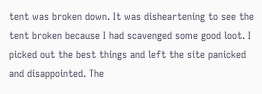tent was broken down. It was disheartening to see the tent broken because I had scavenged some good loot. I picked out the best things and left the site panicked and disappointed. The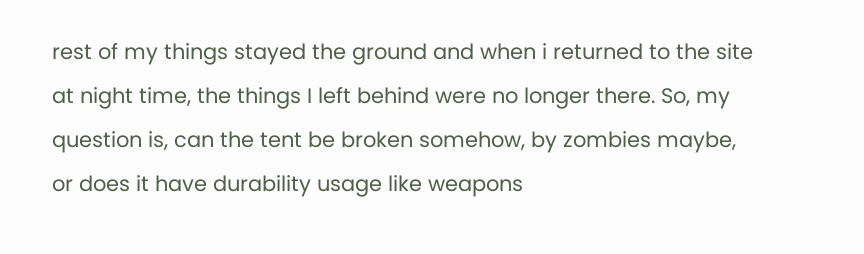rest of my things stayed the ground and when i returned to the site at night time, the things I left behind were no longer there. So, my question is, can the tent be broken somehow, by zombies maybe, or does it have durability usage like weapons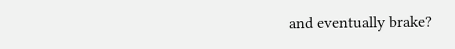and eventually brake?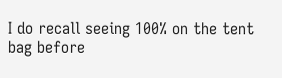I do recall seeing 100% on the tent bag before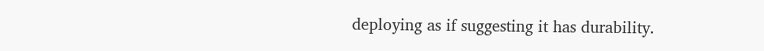deploying as if suggesting it has durability.